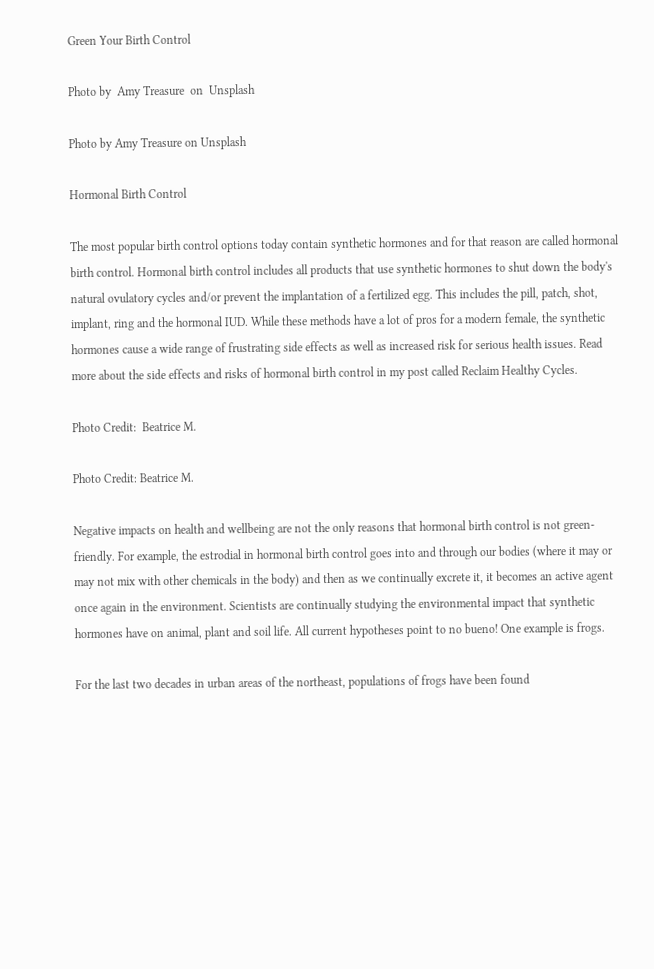Green Your Birth Control

Photo by  Amy Treasure  on  Unsplash

Photo by Amy Treasure on Unsplash

Hormonal Birth Control

The most popular birth control options today contain synthetic hormones and for that reason are called hormonal birth control. Hormonal birth control includes all products that use synthetic hormones to shut down the body's natural ovulatory cycles and/or prevent the implantation of a fertilized egg. This includes the pill, patch, shot, implant, ring and the hormonal IUD. While these methods have a lot of pros for a modern female, the synthetic hormones cause a wide range of frustrating side effects as well as increased risk for serious health issues. Read more about the side effects and risks of hormonal birth control in my post called Reclaim Healthy Cycles.

Photo Credit:  Beatrice M.

Photo Credit: Beatrice M.

Negative impacts on health and wellbeing are not the only reasons that hormonal birth control is not green-friendly. For example, the estrodial in hormonal birth control goes into and through our bodies (where it may or may not mix with other chemicals in the body) and then as we continually excrete it, it becomes an active agent once again in the environment. Scientists are continually studying the environmental impact that synthetic hormones have on animal, plant and soil life. All current hypotheses point to no bueno! One example is frogs.

For the last two decades in urban areas of the northeast, populations of frogs have been found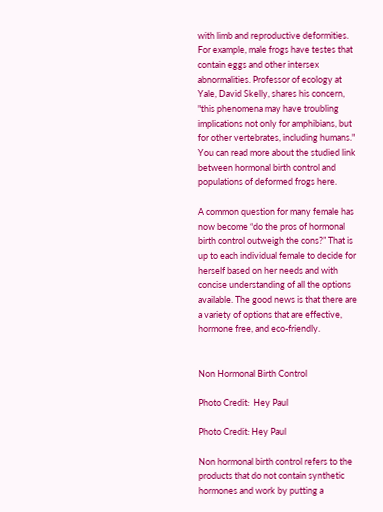with limb and reproductive deformities. For example, male frogs have testes that contain eggs and other intersex abnormalities. Professor of ecology at Yale, David Skelly, shares his concern, "this phenomena may have troubling implications not only for amphibians, but for other vertebrates, including humans." You can read more about the studied link between hormonal birth control and populations of deformed frogs here.

A common question for many female has now become “do the pros of hormonal birth control outweigh the cons?” That is up to each individual female to decide for herself based on her needs and with concise understanding of all the options available. The good news is that there are a variety of options that are effective, hormone free, and eco-friendly.


Non Hormonal Birth Control

Photo Credit:  Hey Paul

Photo Credit: Hey Paul

Non hormonal birth control refers to the products that do not contain synthetic hormones and work by putting a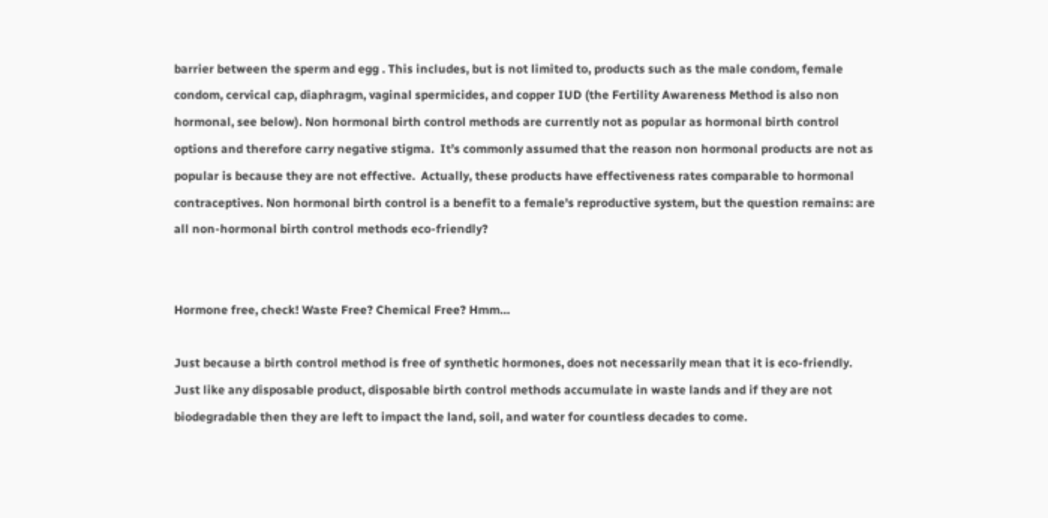barrier between the sperm and egg . This includes, but is not limited to, products such as the male condom, female condom, cervical cap, diaphragm, vaginal spermicides, and copper IUD (the Fertility Awareness Method is also non hormonal, see below). Non hormonal birth control methods are currently not as popular as hormonal birth control options and therefore carry negative stigma.  It’s commonly assumed that the reason non hormonal products are not as popular is because they are not effective.  Actually, these products have effectiveness rates comparable to hormonal contraceptives. Non hormonal birth control is a benefit to a female's reproductive system, but the question remains: are all non-hormonal birth control methods eco-friendly?


Hormone free, check! Waste Free? Chemical Free? Hmm…

Just because a birth control method is free of synthetic hormones, does not necessarily mean that it is eco-friendly. Just like any disposable product, disposable birth control methods accumulate in waste lands and if they are not biodegradable then they are left to impact the land, soil, and water for countless decades to come.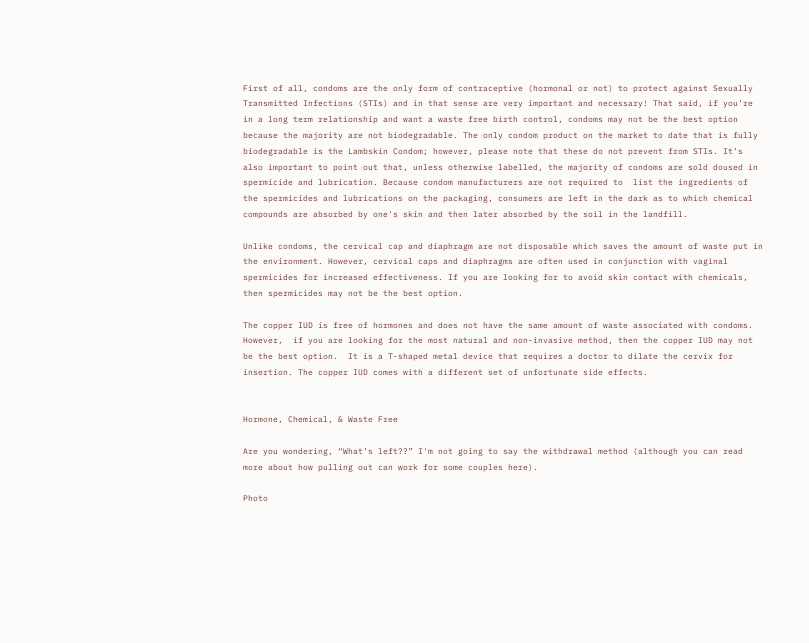First of all, condoms are the only form of contraceptive (hormonal or not) to protect against Sexually Transmitted Infections (STIs) and in that sense are very important and necessary! That said, if you’re in a long term relationship and want a waste free birth control, condoms may not be the best option because the majority are not biodegradable. The only condom product on the market to date that is fully biodegradable is the Lambskin Condom; however, please note that these do not prevent from STIs. It’s also important to point out that, unless otherwise labelled, the majority of condoms are sold doused in spermicide and lubrication. Because condom manufacturers are not required to  list the ingredients of the spermicides and lubrications on the packaging, consumers are left in the dark as to which chemical compounds are absorbed by one's skin and then later absorbed by the soil in the landfill.

Unlike condoms, the cervical cap and diaphragm are not disposable which saves the amount of waste put in the environment. However, cervical caps and diaphragms are often used in conjunction with vaginal spermicides for increased effectiveness. If you are looking for to avoid skin contact with chemicals, then spermicides may not be the best option.

The copper IUD is free of hormones and does not have the same amount of waste associated with condoms. However,  if you are looking for the most natural and non-invasive method, then the copper IUD may not be the best option.  It is a T-shaped metal device that requires a doctor to dilate the cervix for insertion. The copper IUD comes with a different set of unfortunate side effects.


Hormone, Chemical, & Waste Free

Are you wondering, “What’s left??” I'm not going to say the withdrawal method (although you can read more about how pulling out can work for some couples here).

Photo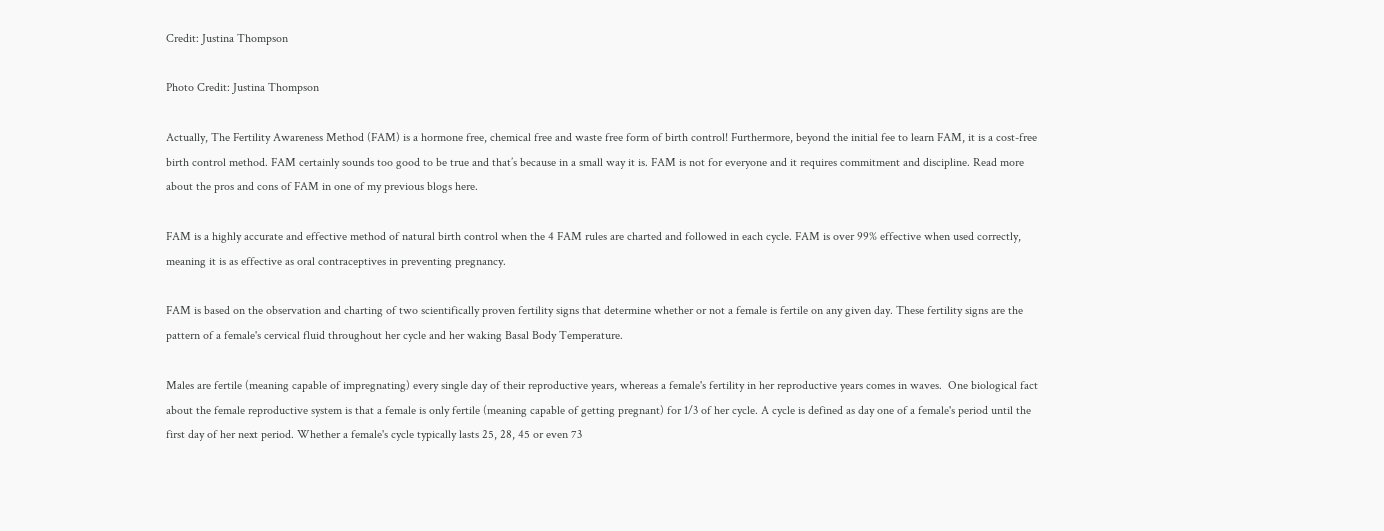Credit: Justina Thompson

Photo Credit: Justina Thompson

Actually, The Fertility Awareness Method (FAM) is a hormone free, chemical free and waste free form of birth control! Furthermore, beyond the initial fee to learn FAM, it is a cost-free birth control method. FAM certainly sounds too good to be true and that’s because in a small way it is. FAM is not for everyone and it requires commitment and discipline. Read more about the pros and cons of FAM in one of my previous blogs here.

FAM is a highly accurate and effective method of natural birth control when the 4 FAM rules are charted and followed in each cycle. FAM is over 99% effective when used correctly, meaning it is as effective as oral contraceptives in preventing pregnancy.

FAM is based on the observation and charting of two scientifically proven fertility signs that determine whether or not a female is fertile on any given day. These fertility signs are the pattern of a female's cervical fluid throughout her cycle and her waking Basal Body Temperature.

Males are fertile (meaning capable of impregnating) every single day of their reproductive years, whereas a female's fertility in her reproductive years comes in waves.  One biological fact about the female reproductive system is that a female is only fertile (meaning capable of getting pregnant) for 1/3 of her cycle. A cycle is defined as day one of a female's period until the first day of her next period. Whether a female's cycle typically lasts 25, 28, 45 or even 73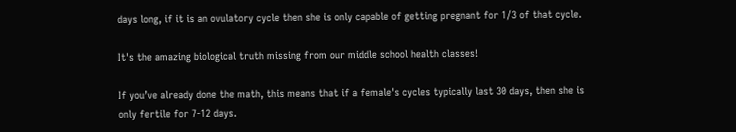days long, if it is an ovulatory cycle then she is only capable of getting pregnant for 1/3 of that cycle.

It's the amazing biological truth missing from our middle school health classes!

If you’ve already done the math, this means that if a female's cycles typically last 30 days, then she is only fertile for 7-12 days.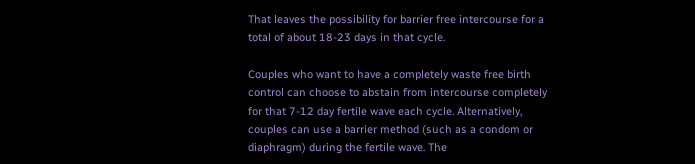That leaves the possibility for barrier free intercourse for a total of about 18-23 days in that cycle.

Couples who want to have a completely waste free birth control can choose to abstain from intercourse completely for that 7-12 day fertile wave each cycle. Alternatively, couples can use a barrier method (such as a condom or diaphragm) during the fertile wave. The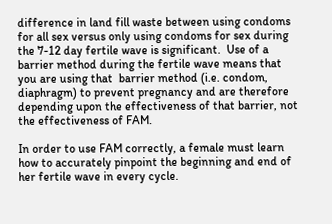difference in land fill waste between using condoms for all sex versus only using condoms for sex during the 7-12 day fertile wave is significant.  Use of a barrier method during the fertile wave means that you are using that  barrier method (i.e. condom, diaphragm) to prevent pregnancy and are therefore depending upon the effectiveness of that barrier, not the effectiveness of FAM.

In order to use FAM correctly, a female must learn how to accurately pinpoint the beginning and end of her fertile wave in every cycle.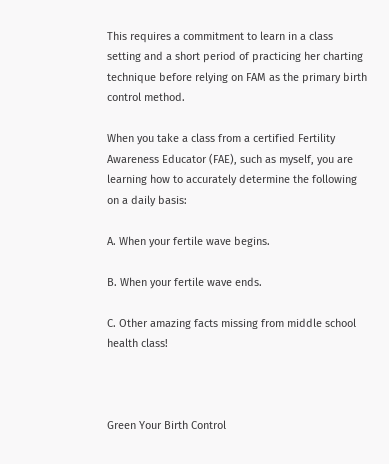This requires a commitment to learn in a class setting and a short period of practicing her charting technique before relying on FAM as the primary birth control method.

When you take a class from a certified Fertility Awareness Educator (FAE), such as myself, you are learning how to accurately determine the following on a daily basis:

A. When your fertile wave begins.

B. When your fertile wave ends.

C. Other amazing facts missing from middle school health class!



Green Your Birth Control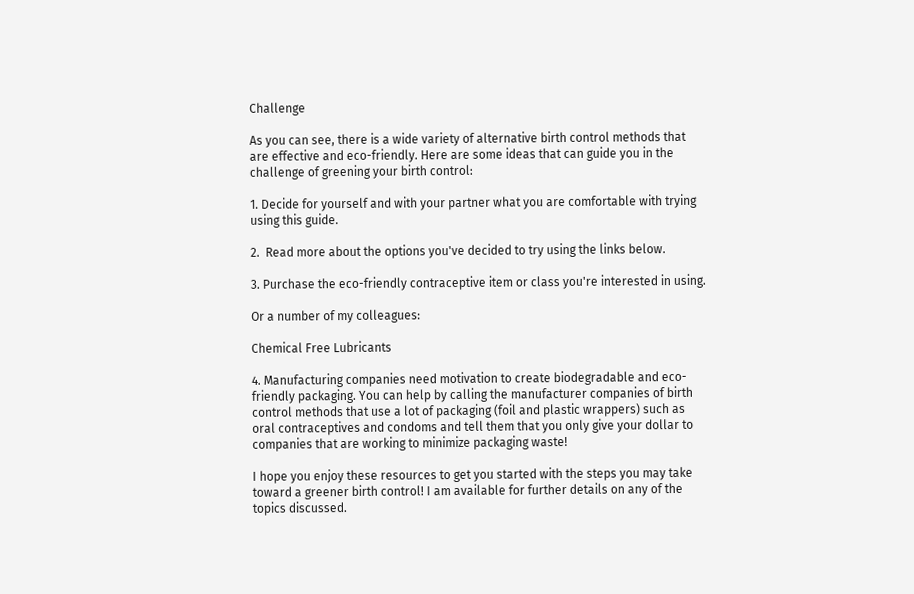Challenge

As you can see, there is a wide variety of alternative birth control methods that are effective and eco-friendly. Here are some ideas that can guide you in the challenge of greening your birth control:

1. Decide for yourself and with your partner what you are comfortable with trying using this guide.

2.  Read more about the options you've decided to try using the links below.

3. Purchase the eco-friendly contraceptive item or class you're interested in using.

Or a number of my colleagues:

Chemical Free Lubricants

4. Manufacturing companies need motivation to create biodegradable and eco-friendly packaging. You can help by calling the manufacturer companies of birth control methods that use a lot of packaging (foil and plastic wrappers) such as oral contraceptives and condoms and tell them that you only give your dollar to companies that are working to minimize packaging waste!

I hope you enjoy these resources to get you started with the steps you may take toward a greener birth control! I am available for further details on any of the topics discussed.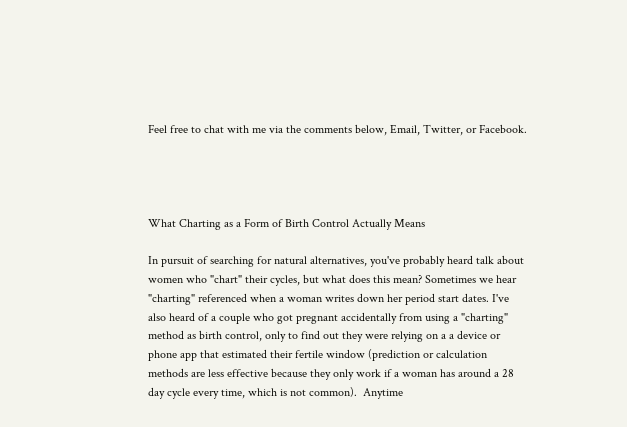Feel free to chat with me via the comments below, Email, Twitter, or Facebook.




What Charting as a Form of Birth Control Actually Means

In pursuit of searching for natural alternatives, you've probably heard talk about women who "chart" their cycles, but what does this mean? Sometimes we hear "charting" referenced when a woman writes down her period start dates. I've also heard of a couple who got pregnant accidentally from using a "charting" method as birth control, only to find out they were relying on a a device or phone app that estimated their fertile window (prediction or calculation methods are less effective because they only work if a woman has around a 28 day cycle every time, which is not common).  Anytime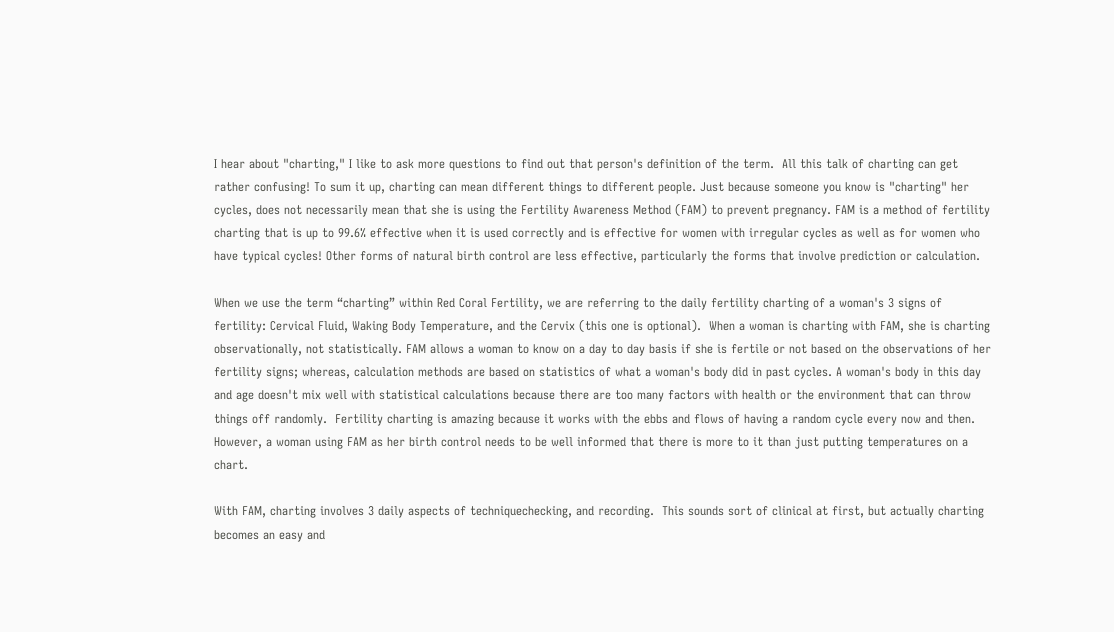I hear about "charting," I like to ask more questions to find out that person's definition of the term.  All this talk of charting can get rather confusing! To sum it up, charting can mean different things to different people. Just because someone you know is "charting" her cycles, does not necessarily mean that she is using the Fertility Awareness Method (FAM) to prevent pregnancy. FAM is a method of fertility charting that is up to 99.6% effective when it is used correctly and is effective for women with irregular cycles as well as for women who have typical cycles! Other forms of natural birth control are less effective, particularly the forms that involve prediction or calculation.

When we use the term “charting” within Red Coral Fertility, we are referring to the daily fertility charting of a woman's 3 signs of fertility: Cervical Fluid, Waking Body Temperature, and the Cervix (this one is optional).  When a woman is charting with FAM, she is charting observationally, not statistically. FAM allows a woman to know on a day to day basis if she is fertile or not based on the observations of her fertility signs; whereas, calculation methods are based on statistics of what a woman's body did in past cycles. A woman's body in this day and age doesn't mix well with statistical calculations because there are too many factors with health or the environment that can throw things off randomly.  Fertility charting is amazing because it works with the ebbs and flows of having a random cycle every now and then. However, a woman using FAM as her birth control needs to be well informed that there is more to it than just putting temperatures on a chart.

With FAM, charting involves 3 daily aspects of techniquechecking, and recording.  This sounds sort of clinical at first, but actually charting becomes an easy and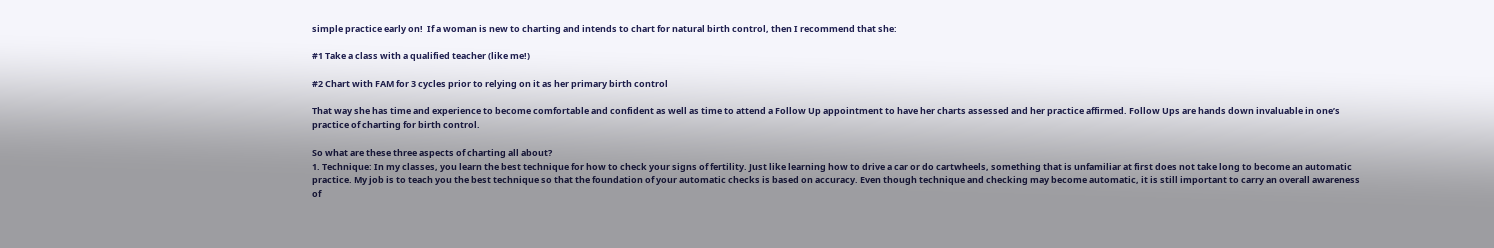simple practice early on!  If a woman is new to charting and intends to chart for natural birth control, then I recommend that she:

#1 Take a class with a qualified teacher (like me!)

#2 Chart with FAM for 3 cycles prior to relying on it as her primary birth control

That way she has time and experience to become comfortable and confident as well as time to attend a Follow Up appointment to have her charts assessed and her practice affirmed. Follow Ups are hands down invaluable in one’s practice of charting for birth control.

So what are these three aspects of charting all about?
1. Technique: In my classes, you learn the best technique for how to check your signs of fertility. Just like learning how to drive a car or do cartwheels, something that is unfamiliar at first does not take long to become an automatic practice. My job is to teach you the best technique so that the foundation of your automatic checks is based on accuracy. Even though technique and checking may become automatic, it is still important to carry an overall awareness of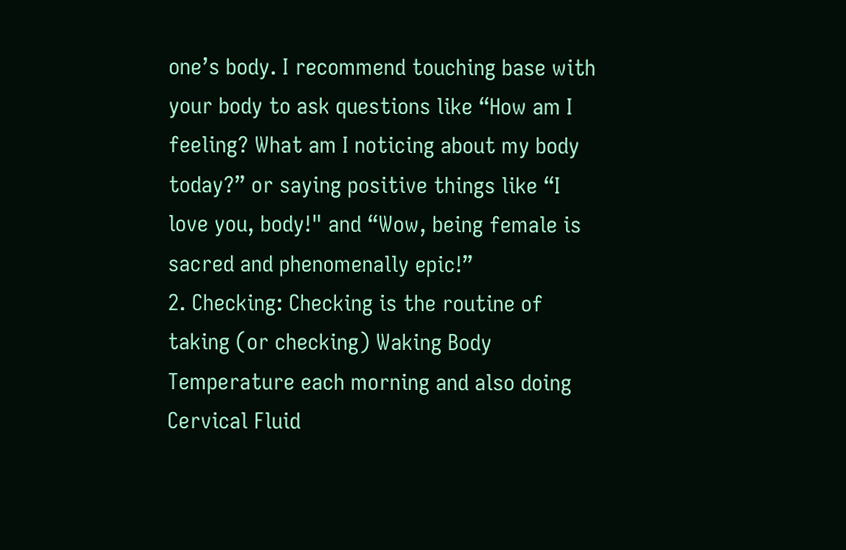one’s body. I recommend touching base with your body to ask questions like “How am I feeling? What am I noticing about my body today?” or saying positive things like “I love you, body!" and “Wow, being female is sacred and phenomenally epic!”
2. Checking: Checking is the routine of taking (or checking) Waking Body Temperature each morning and also doing Cervical Fluid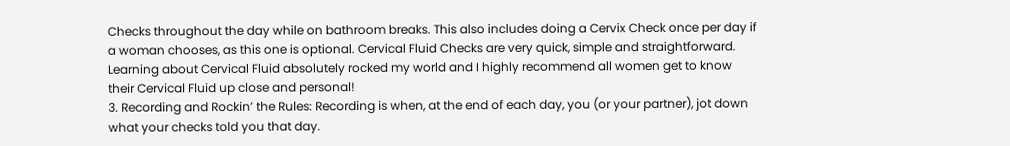Checks throughout the day while on bathroom breaks. This also includes doing a Cervix Check once per day if a woman chooses, as this one is optional. Cervical Fluid Checks are very quick, simple and straightforward.  Learning about Cervical Fluid absolutely rocked my world and I highly recommend all women get to know their Cervical Fluid up close and personal!
3. Recording and Rockin’ the Rules: Recording is when, at the end of each day, you (or your partner), jot down what your checks told you that day.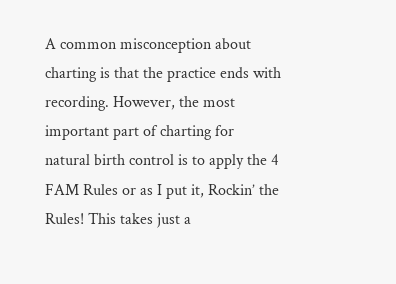A common misconception about charting is that the practice ends with recording. However, the most important part of charting for natural birth control is to apply the 4 FAM Rules or as I put it, Rockin’ the Rules! This takes just a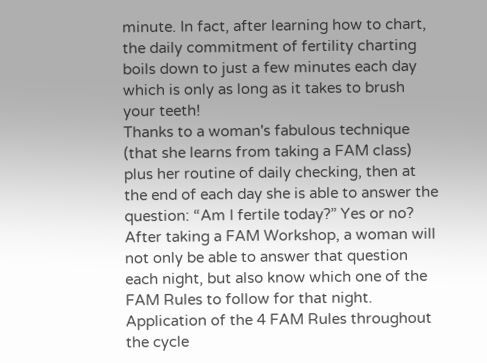minute. In fact, after learning how to chart, the daily commitment of fertility charting boils down to just a few minutes each day which is only as long as it takes to brush your teeth!
Thanks to a woman's fabulous technique (that she learns from taking a FAM class) plus her routine of daily checking, then at the end of each day she is able to answer the question: “Am I fertile today?” Yes or no?  After taking a FAM Workshop, a woman will not only be able to answer that question each night, but also know which one of the FAM Rules to follow for that night. Application of the 4 FAM Rules throughout the cycle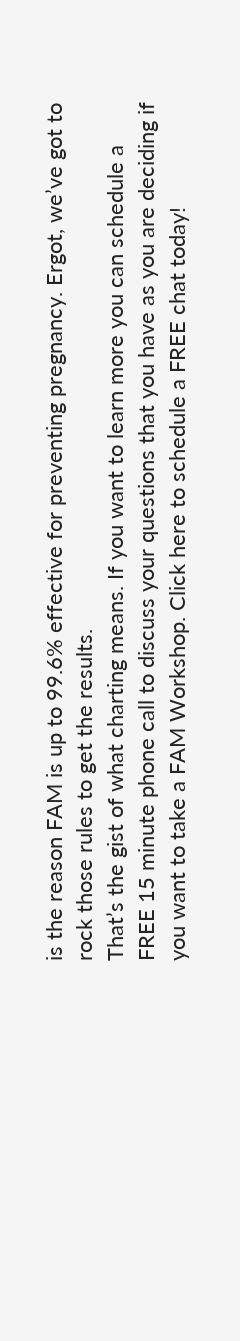is the reason FAM is up to 99.6% effective for preventing pregnancy. Ergot, we’ve got to rock those rules to get the results.
That’s the gist of what charting means. If you want to learn more you can schedule a FREE 15 minute phone call to discuss your questions that you have as you are deciding if you want to take a FAM Workshop. Click here to schedule a FREE chat today!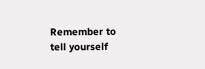Remember to tell yourself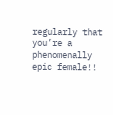regularly that you’re a phenomenally epic female!!